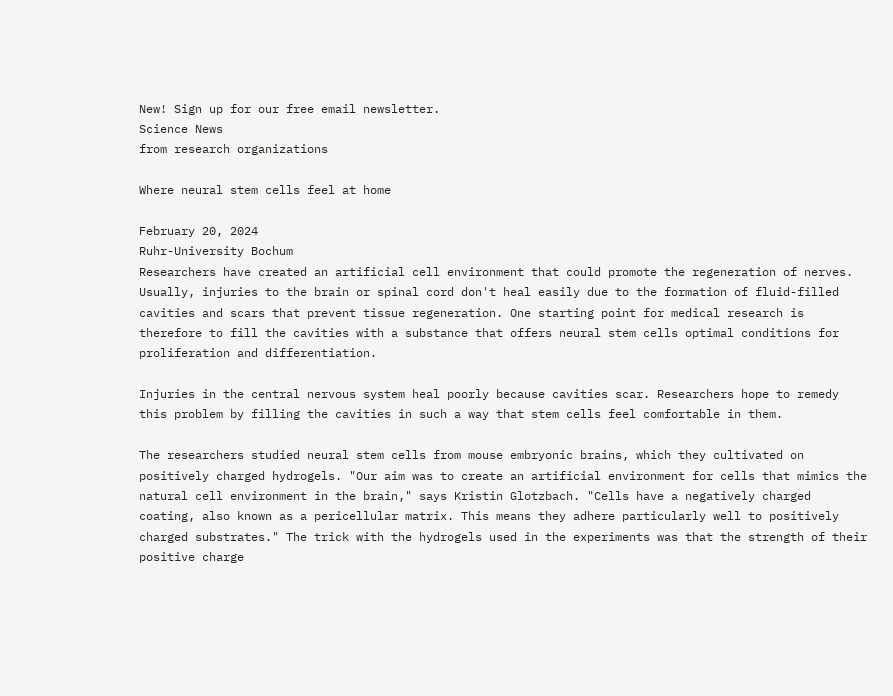New! Sign up for our free email newsletter.
Science News
from research organizations

Where neural stem cells feel at home

February 20, 2024
Ruhr-University Bochum
Researchers have created an artificial cell environment that could promote the regeneration of nerves. Usually, injuries to the brain or spinal cord don't heal easily due to the formation of fluid-filled cavities and scars that prevent tissue regeneration. One starting point for medical research is therefore to fill the cavities with a substance that offers neural stem cells optimal conditions for proliferation and differentiation.

Injuries in the central nervous system heal poorly because cavities scar. Researchers hope to remedy this problem by filling the cavities in such a way that stem cells feel comfortable in them.

The researchers studied neural stem cells from mouse embryonic brains, which they cultivated on positively charged hydrogels. "Our aim was to create an artificial environment for cells that mimics the natural cell environment in the brain," says Kristin Glotzbach. "Cells have a negatively charged coating, also known as a pericellular matrix. This means they adhere particularly well to positively charged substrates." The trick with the hydrogels used in the experiments was that the strength of their positive charge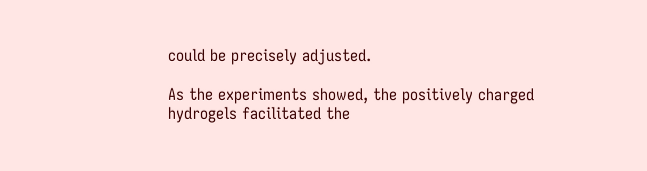could be precisely adjusted.

As the experiments showed, the positively charged hydrogels facilitated the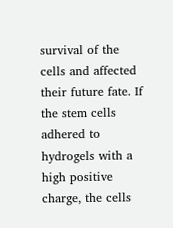survival of the cells and affected their future fate. If the stem cells adhered to hydrogels with a high positive charge, the cells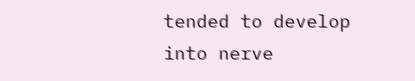tended to develop into nerve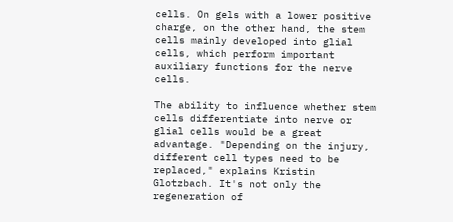cells. On gels with a lower positive charge, on the other hand, the stem cells mainly developed into glial cells, which perform important auxiliary functions for the nerve cells.

The ability to influence whether stem cells differentiate into nerve or glial cells would be a great advantage. "Depending on the injury, different cell types need to be replaced," explains Kristin Glotzbach. It's not only the regeneration of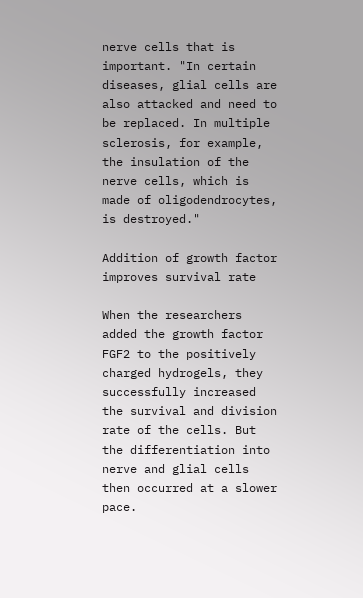nerve cells that is important. "In certain diseases, glial cells are also attacked and need to be replaced. In multiple sclerosis, for example, the insulation of the nerve cells, which is made of oligodendrocytes, is destroyed."

Addition of growth factor improves survival rate

When the researchers added the growth factor FGF2 to the positively charged hydrogels, they successfully increased the survival and division rate of the cells. But the differentiation into nerve and glial cells then occurred at a slower pace.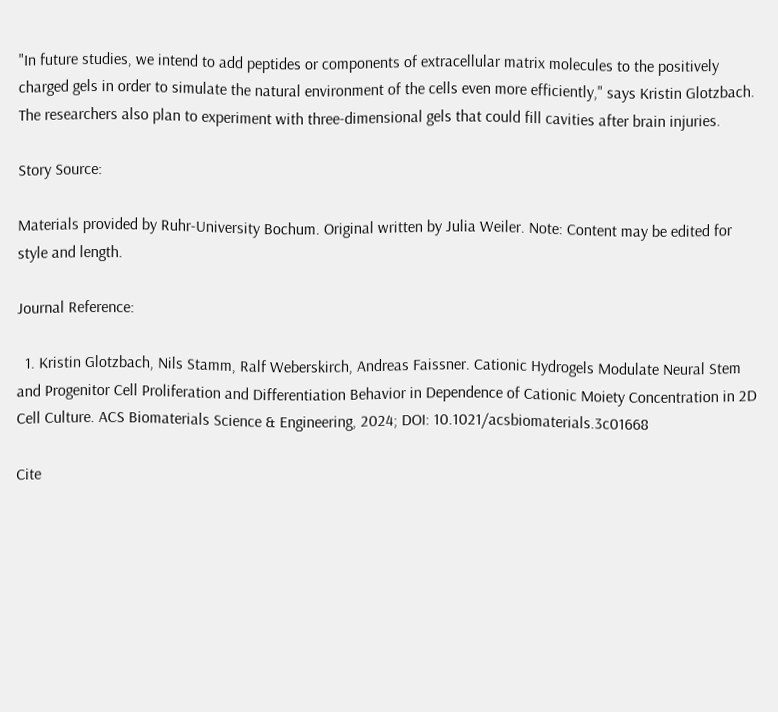"In future studies, we intend to add peptides or components of extracellular matrix molecules to the positively charged gels in order to simulate the natural environment of the cells even more efficiently," says Kristin Glotzbach. The researchers also plan to experiment with three-dimensional gels that could fill cavities after brain injuries.

Story Source:

Materials provided by Ruhr-University Bochum. Original written by Julia Weiler. Note: Content may be edited for style and length.

Journal Reference:

  1. Kristin Glotzbach, Nils Stamm, Ralf Weberskirch, Andreas Faissner. Cationic Hydrogels Modulate Neural Stem and Progenitor Cell Proliferation and Differentiation Behavior in Dependence of Cationic Moiety Concentration in 2D Cell Culture. ACS Biomaterials Science & Engineering, 2024; DOI: 10.1021/acsbiomaterials.3c01668

Cite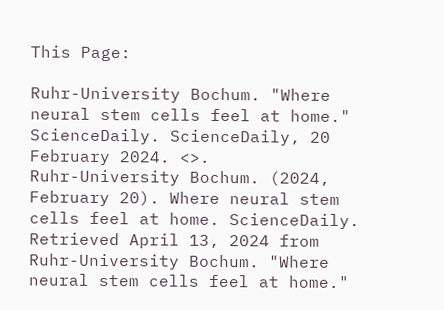This Page:

Ruhr-University Bochum. "Where neural stem cells feel at home." ScienceDaily. ScienceDaily, 20 February 2024. <>.
Ruhr-University Bochum. (2024, February 20). Where neural stem cells feel at home. ScienceDaily. Retrieved April 13, 2024 from
Ruhr-University Bochum. "Where neural stem cells feel at home."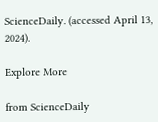ScienceDaily. (accessed April 13, 2024).

Explore More

from ScienceDaily